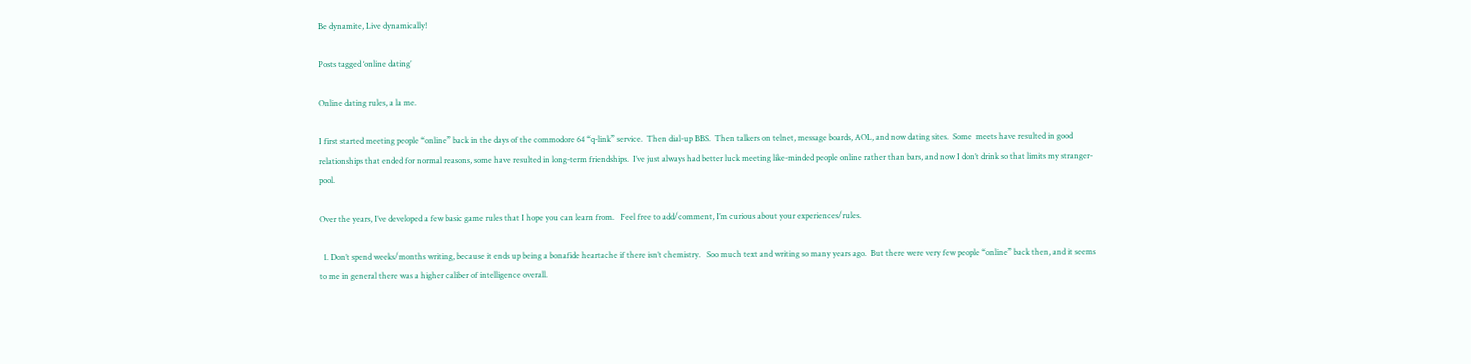Be dynamite, Live dynamically!

Posts tagged ‘online dating’

Online dating rules, a la me.

I first started meeting people “online” back in the days of the commodore 64 “q-link” service.  Then dial-up BBS.  Then talkers on telnet, message boards, AOL, and now dating sites.  Some  meets have resulted in good relationships that ended for normal reasons, some have resulted in long-term friendships.  I’ve just always had better luck meeting like-minded people online rather than bars, and now I don’t drink so that limits my stranger-pool.

Over the years, I’ve developed a few basic game rules that I hope you can learn from.   Feel free to add/comment, I’m curious about your experiences/rules.

  1. Don’t spend weeks/months writing, because it ends up being a bonafide heartache if there isn’t chemistry.   Soo much text and writing so many years ago.  But there were very few people “online” back then, and it seems to me in general there was a higher caliber of intelligence overall.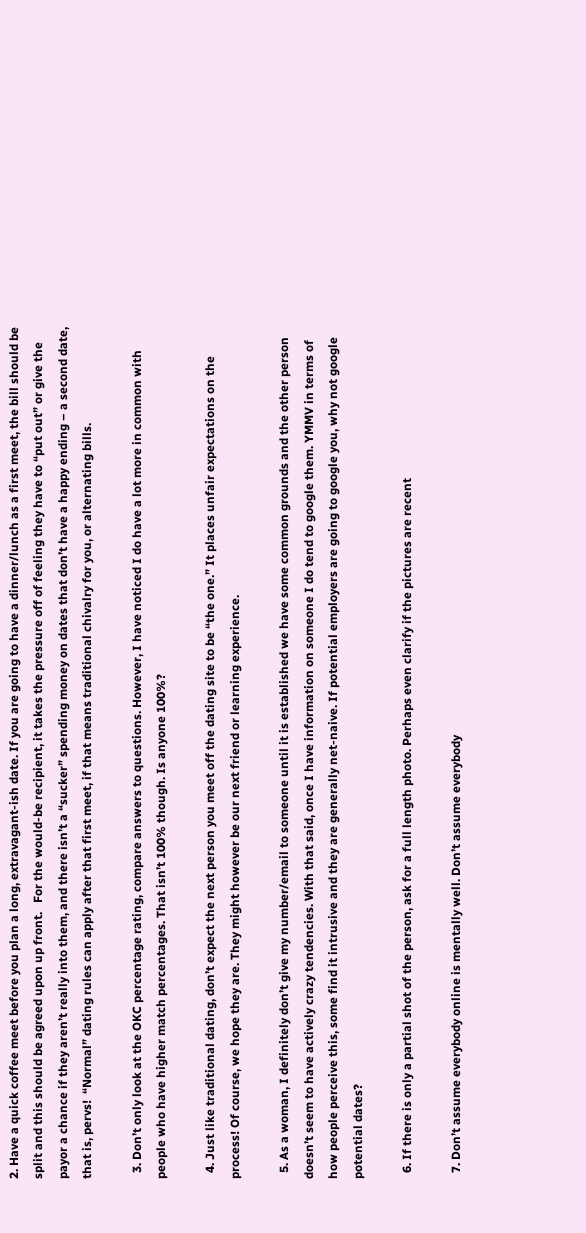2. Have a quick coffee meet before you plan a long, extravagant-ish date. If you are going to have a dinner/lunch as a first meet, the bill should be split and this should be agreed upon up front.   For the would-be recipient, it takes the pressure off of feeling they have to “put out” or give the payor a chance if they aren’t really into them, and there isn’t a “sucker” spending money on dates that don’t have a happy ending – a second date, that is, pervs!  “Normal” dating rules can apply after that first meet, if that means traditional chivalry for you, or alternating bills.

  3. Don’t only look at the OKC percentage rating, compare answers to questions. However, I have noticed I do have a lot more in common with people who have higher match percentages. That isn’t 100% though. Is anyone 100%?

  4. Just like traditional dating, don’t expect the next person you meet off the dating site to be “the one.” It places unfair expectations on the process! Of course, we hope they are. They might however be our next friend or learning experience.

  5. As a woman, I definitely don’t give my number/email to someone until it is established we have some common grounds and the other person doesn’t seem to have actively crazy tendencies. With that said, once I have information on someone I do tend to google them. YMMV in terms of how people perceive this, some find it intrusive and they are generally net-naive. If potential employers are going to google you, why not google potential dates?

  6. If there is only a partial shot of the person, ask for a full length photo. Perhaps even clarify if the pictures are recent

  7. Don’t assume everybody online is mentally well. Don’t assume everybody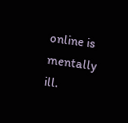online is mentally ill.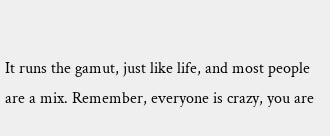It runs the gamut, just like life, and most people are a mix. Remember, everyone is crazy, you are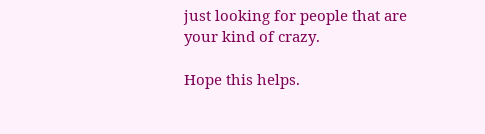just looking for people that are your kind of crazy.

Hope this helps.